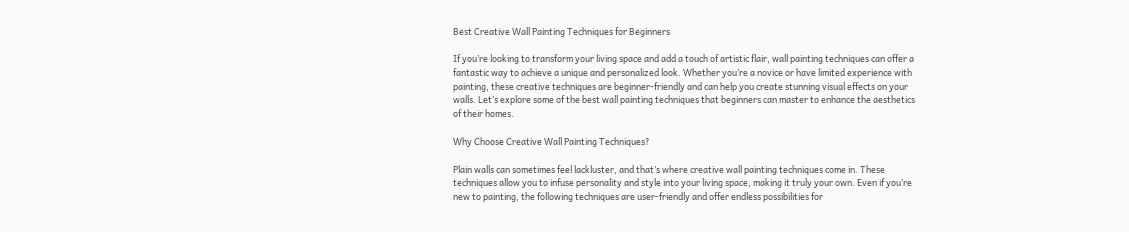Best Creative Wall Painting Techniques for Beginners

If you’re looking to transform your living space and add a touch of artistic flair, wall painting techniques can offer a fantastic way to achieve a unique and personalized look. Whether you’re a novice or have limited experience with painting, these creative techniques are beginner-friendly and can help you create stunning visual effects on your walls. Let’s explore some of the best wall painting techniques that beginners can master to enhance the aesthetics of their homes.

Why Choose Creative Wall Painting Techniques?

Plain walls can sometimes feel lackluster, and that’s where creative wall painting techniques come in. These techniques allow you to infuse personality and style into your living space, making it truly your own. Even if you’re new to painting, the following techniques are user-friendly and offer endless possibilities for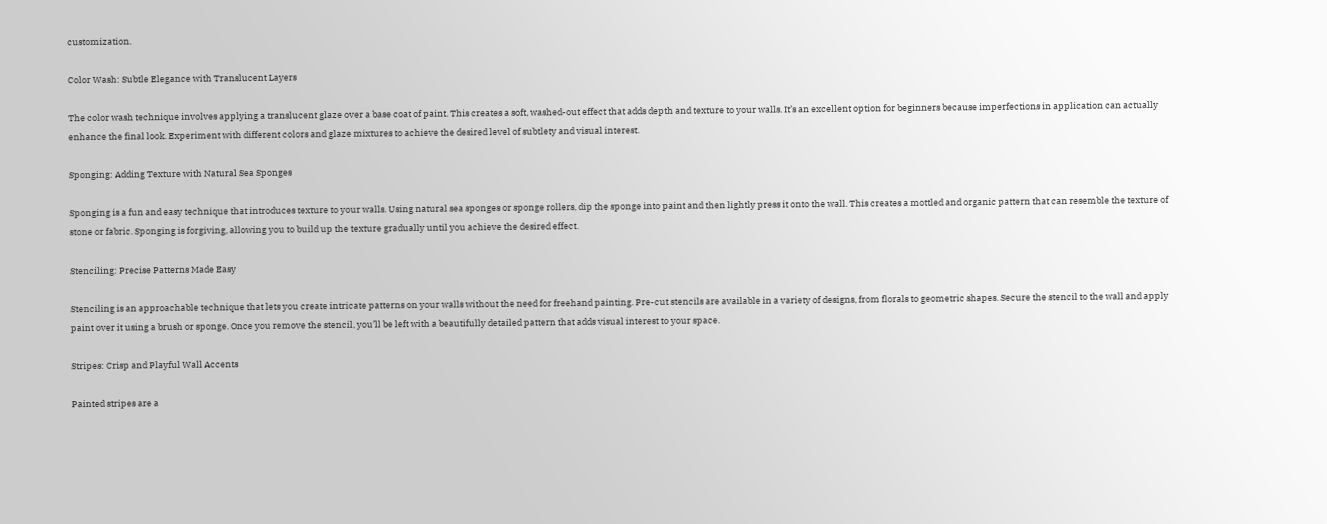customization.

Color Wash: Subtle Elegance with Translucent Layers

The color wash technique involves applying a translucent glaze over a base coat of paint. This creates a soft, washed-out effect that adds depth and texture to your walls. It’s an excellent option for beginners because imperfections in application can actually enhance the final look. Experiment with different colors and glaze mixtures to achieve the desired level of subtlety and visual interest.

Sponging: Adding Texture with Natural Sea Sponges

Sponging is a fun and easy technique that introduces texture to your walls. Using natural sea sponges or sponge rollers, dip the sponge into paint and then lightly press it onto the wall. This creates a mottled and organic pattern that can resemble the texture of stone or fabric. Sponging is forgiving, allowing you to build up the texture gradually until you achieve the desired effect.

Stenciling: Precise Patterns Made Easy

Stenciling is an approachable technique that lets you create intricate patterns on your walls without the need for freehand painting. Pre-cut stencils are available in a variety of designs, from florals to geometric shapes. Secure the stencil to the wall and apply paint over it using a brush or sponge. Once you remove the stencil, you’ll be left with a beautifully detailed pattern that adds visual interest to your space.

Stripes: Crisp and Playful Wall Accents

Painted stripes are a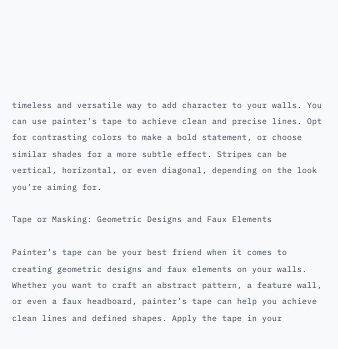timeless and versatile way to add character to your walls. You can use painter’s tape to achieve clean and precise lines. Opt for contrasting colors to make a bold statement, or choose similar shades for a more subtle effect. Stripes can be vertical, horizontal, or even diagonal, depending on the look you’re aiming for.

Tape or Masking: Geometric Designs and Faux Elements

Painter’s tape can be your best friend when it comes to creating geometric designs and faux elements on your walls. Whether you want to craft an abstract pattern, a feature wall, or even a faux headboard, painter’s tape can help you achieve clean lines and defined shapes. Apply the tape in your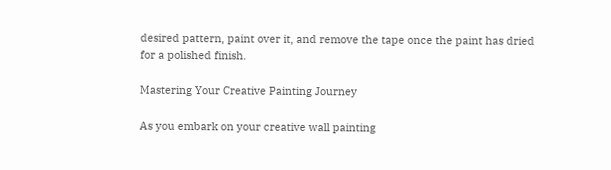desired pattern, paint over it, and remove the tape once the paint has dried for a polished finish.

Mastering Your Creative Painting Journey

As you embark on your creative wall painting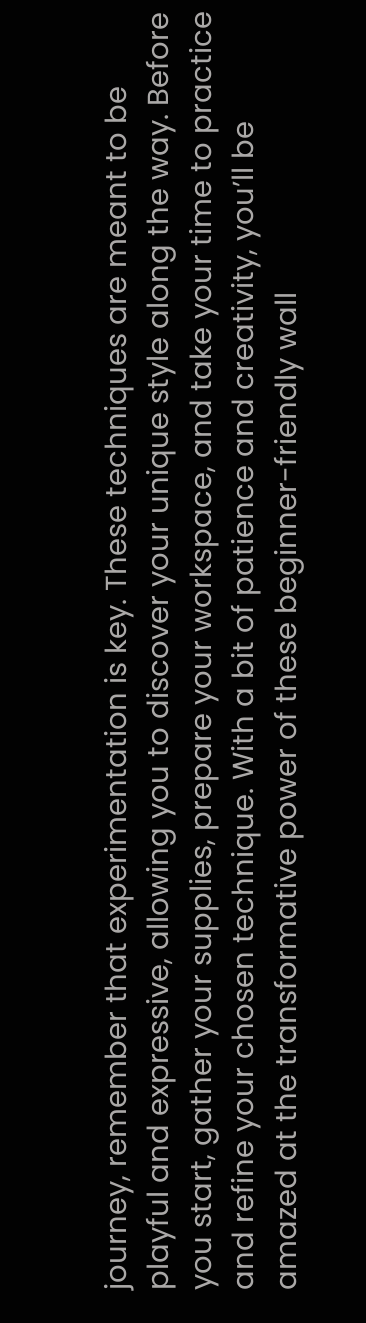journey, remember that experimentation is key. These techniques are meant to be playful and expressive, allowing you to discover your unique style along the way. Before you start, gather your supplies, prepare your workspace, and take your time to practice and refine your chosen technique. With a bit of patience and creativity, you’ll be amazed at the transformative power of these beginner-friendly wall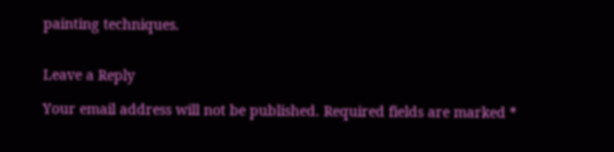painting techniques.


Leave a Reply

Your email address will not be published. Required fields are marked *